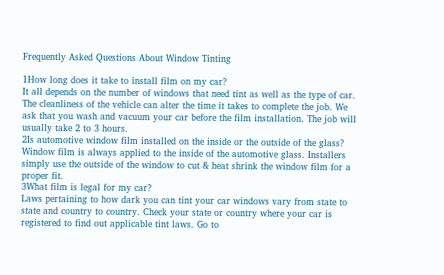Frequently Asked Questions About Window Tinting

1How long does it take to install film on my car?
It all depends on the number of windows that need tint as well as the type of car. The cleanliness of the vehicle can alter the time it takes to complete the job. We ask that you wash and vacuum your car before the film installation. The job will usually take 2 to 3 hours.
2Is automotive window film installed on the inside or the outside of the glass?
Window film is always applied to the inside of the automotive glass. Installers simply use the outside of the window to cut & heat shrink the window film for a proper fit.
3What film is legal for my car?
Laws pertaining to how dark you can tint your car windows vary from state to state and country to country. Check your state or country where your car is registered to find out applicable tint laws. Go to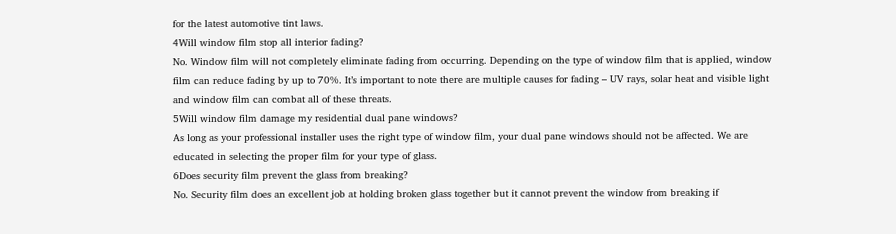for the latest automotive tint laws.
4Will window film stop all interior fading?
No. Window film will not completely eliminate fading from occurring. Depending on the type of window film that is applied, window film can reduce fading by up to 70%. It’s important to note there are multiple causes for fading – UV rays, solar heat and visible light and window film can combat all of these threats.
5Will window film damage my residential dual pane windows?
As long as your professional installer uses the right type of window film, your dual pane windows should not be affected. We are educated in selecting the proper film for your type of glass.
6Does security film prevent the glass from breaking?
No. Security film does an excellent job at holding broken glass together but it cannot prevent the window from breaking if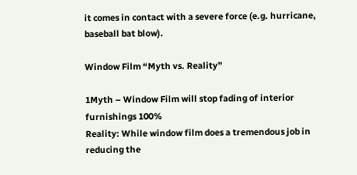it comes in contact with a severe force (e.g. hurricane, baseball bat blow).

Window Film “Myth vs. Reality”

1Myth – Window Film will stop fading of interior furnishings 100%
Reality: While window film does a tremendous job in reducing the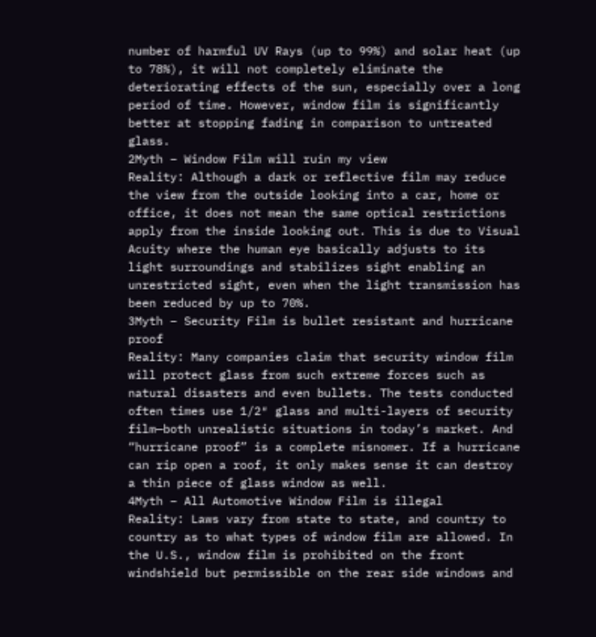number of harmful UV Rays (up to 99%) and solar heat (up to 78%), it will not completely eliminate the deteriorating effects of the sun, especially over a long period of time. However, window film is significantly better at stopping fading in comparison to untreated glass.
2Myth – Window Film will ruin my view
Reality: Although a dark or reflective film may reduce the view from the outside looking into a car, home or office, it does not mean the same optical restrictions apply from the inside looking out. This is due to Visual Acuity where the human eye basically adjusts to its light surroundings and stabilizes sight enabling an unrestricted sight, even when the light transmission has been reduced by up to 70%.
3Myth – Security Film is bullet resistant and hurricane proof
Reality: Many companies claim that security window film will protect glass from such extreme forces such as natural disasters and even bullets. The tests conducted often times use 1/2″ glass and multi-layers of security film—both unrealistic situations in today’s market. And “hurricane proof” is a complete misnomer. If a hurricane can rip open a roof, it only makes sense it can destroy a thin piece of glass window as well.
4Myth – All Automotive Window Film is illegal
Reality: Laws vary from state to state, and country to country as to what types of window film are allowed. In the U.S., window film is prohibited on the front windshield but permissible on the rear side windows and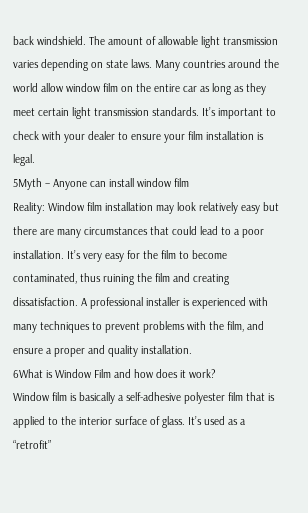back windshield. The amount of allowable light transmission varies depending on state laws. Many countries around the world allow window film on the entire car as long as they meet certain light transmission standards. It’s important to check with your dealer to ensure your film installation is legal.
5Myth – Anyone can install window film
Reality: Window film installation may look relatively easy but there are many circumstances that could lead to a poor installation. It’s very easy for the film to become contaminated, thus ruining the film and creating dissatisfaction. A professional installer is experienced with many techniques to prevent problems with the film, and ensure a proper and quality installation.
6What is Window Film and how does it work?
Window film is basically a self-adhesive polyester film that is applied to the interior surface of glass. It’s used as a “retrofit”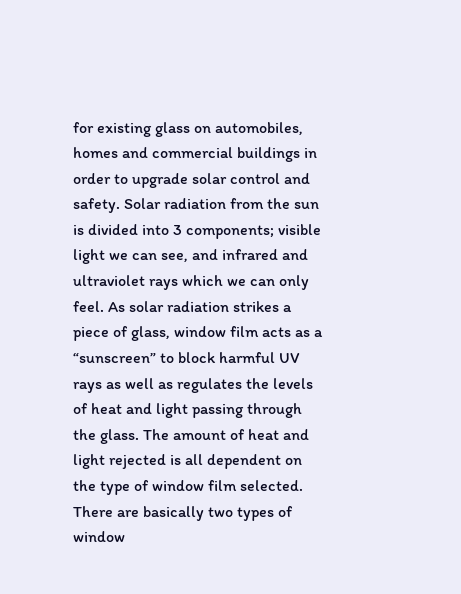for existing glass on automobiles, homes and commercial buildings in order to upgrade solar control and safety. Solar radiation from the sun is divided into 3 components; visible light we can see, and infrared and ultraviolet rays which we can only feel. As solar radiation strikes a piece of glass, window film acts as a “sunscreen” to block harmful UV rays as well as regulates the levels of heat and light passing through the glass. The amount of heat and light rejected is all dependent on the type of window film selected. There are basically two types of window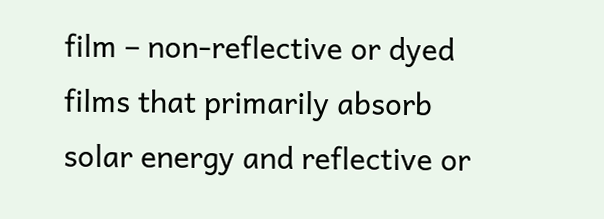film – non-reflective or dyed films that primarily absorb solar energy and reflective or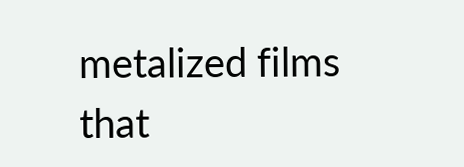metalized films that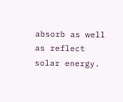absorb as well as reflect solar energy.